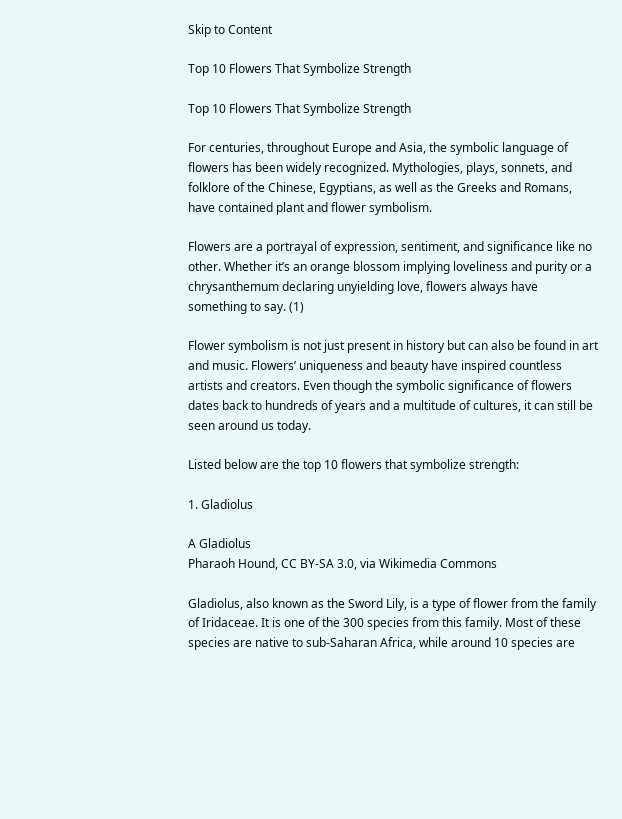Skip to Content

Top 10 Flowers That Symbolize Strength

Top 10 Flowers That Symbolize Strength

For centuries, throughout Europe and Asia, the symbolic language of flowers has been widely recognized. Mythologies, plays, sonnets, and folklore of the Chinese, Egyptians, as well as the Greeks and Romans, have contained plant and flower symbolism.

Flowers are a portrayal of expression, sentiment, and significance like no other. Whether it’s an orange blossom implying loveliness and purity or a chrysanthemum declaring unyielding love, flowers always have something to say. (1)

Flower symbolism is not just present in history but can also be found in art and music. Flowers’ uniqueness and beauty have inspired countless artists and creators. Even though the symbolic significance of flowers dates back to hundreds of years and a multitude of cultures, it can still be seen around us today.

Listed below are the top 10 flowers that symbolize strength:

1. Gladiolus

A Gladiolus
Pharaoh Hound, CC BY-SA 3.0, via Wikimedia Commons

Gladiolus, also known as the Sword Lily, is a type of flower from the family of Iridaceae. It is one of the 300 species from this family. Most of these species are native to sub-Saharan Africa, while around 10 species are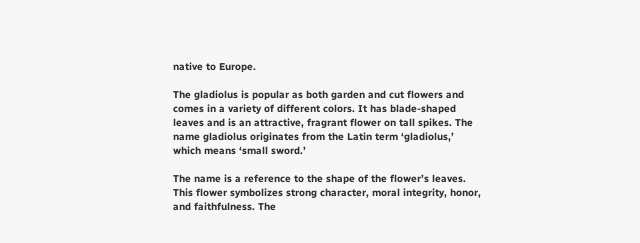native to Europe.

The gladiolus is popular as both garden and cut flowers and comes in a variety of different colors. It has blade-shaped leaves and is an attractive, fragrant flower on tall spikes. The name gladiolus originates from the Latin term ‘gladiolus,’ which means ‘small sword.’

The name is a reference to the shape of the flower’s leaves. This flower symbolizes strong character, moral integrity, honor, and faithfulness. The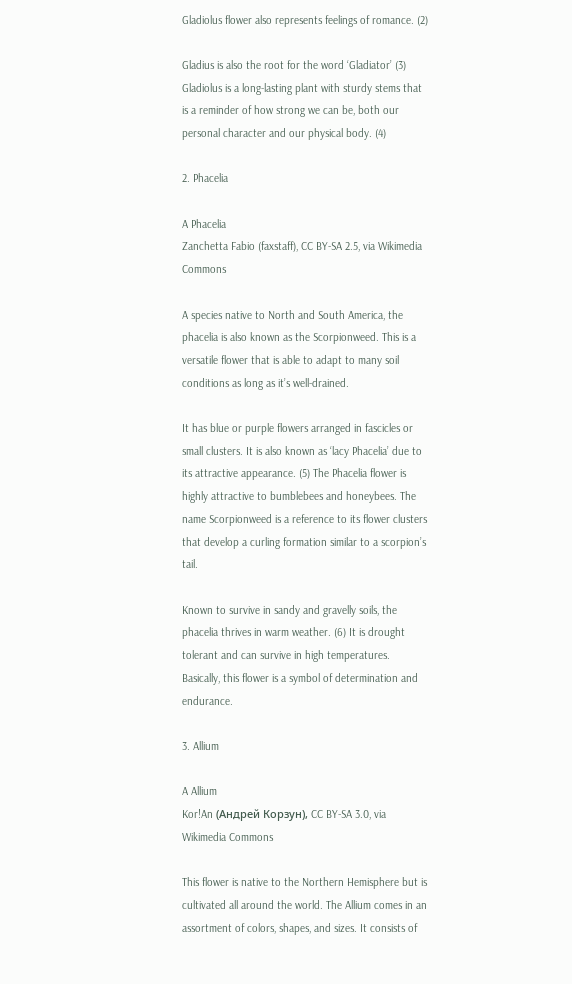Gladiolus flower also represents feelings of romance. (2)

Gladius is also the root for the word ‘Gladiator’ (3) Gladiolus is a long-lasting plant with sturdy stems that is a reminder of how strong we can be, both our personal character and our physical body. (4)

2. Phacelia

A Phacelia
Zanchetta Fabio (faxstaff), CC BY-SA 2.5, via Wikimedia Commons

A species native to North and South America, the phacelia is also known as the Scorpionweed. This is a versatile flower that is able to adapt to many soil conditions as long as it’s well-drained.

It has blue or purple flowers arranged in fascicles or small clusters. It is also known as ‘lacy Phacelia’ due to its attractive appearance. (5) The Phacelia flower is highly attractive to bumblebees and honeybees. The name Scorpionweed is a reference to its flower clusters that develop a curling formation similar to a scorpion’s tail.

Known to survive in sandy and gravelly soils, the phacelia thrives in warm weather. (6) It is drought tolerant and can survive in high temperatures. Basically, this flower is a symbol of determination and endurance.

3. Allium

A Allium
Kor!An (Андрей Корзун), CC BY-SA 3.0, via Wikimedia Commons

This flower is native to the Northern Hemisphere but is cultivated all around the world. The Allium comes in an assortment of colors, shapes, and sizes. It consists of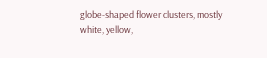globe-shaped flower clusters, mostly white, yellow,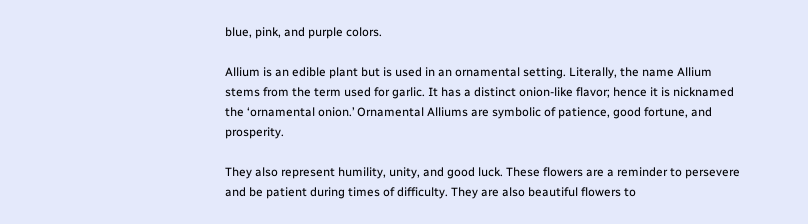blue, pink, and purple colors.

Allium is an edible plant but is used in an ornamental setting. Literally, the name Allium stems from the term used for garlic. It has a distinct onion-like flavor; hence it is nicknamed the ‘ornamental onion.’ Ornamental Alliums are symbolic of patience, good fortune, and prosperity.

They also represent humility, unity, and good luck. These flowers are a reminder to persevere and be patient during times of difficulty. They are also beautiful flowers to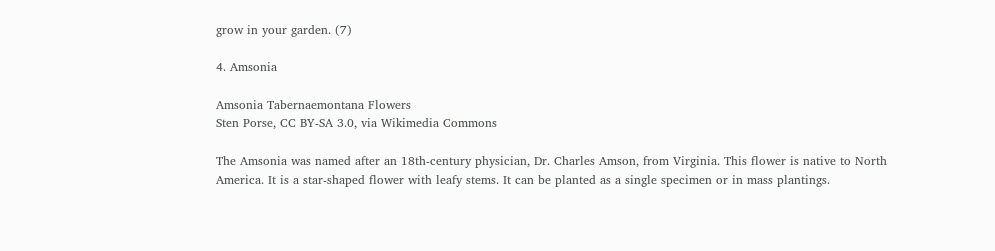grow in your garden. (7)

4. Amsonia

Amsonia Tabernaemontana Flowers
Sten Porse, CC BY-SA 3.0, via Wikimedia Commons

The Amsonia was named after an 18th-century physician, Dr. Charles Amson, from Virginia. This flower is native to North America. It is a star-shaped flower with leafy stems. It can be planted as a single specimen or in mass plantings.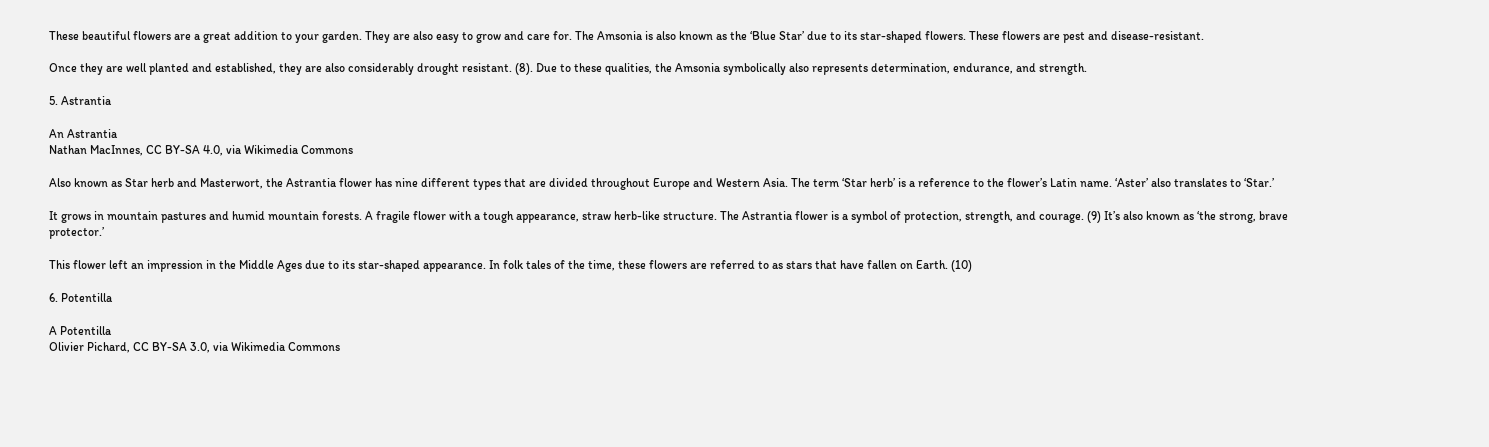These beautiful flowers are a great addition to your garden. They are also easy to grow and care for. The Amsonia is also known as the ‘Blue Star’ due to its star-shaped flowers. These flowers are pest and disease-resistant.

Once they are well planted and established, they are also considerably drought resistant. (8). Due to these qualities, the Amsonia symbolically also represents determination, endurance, and strength.

5. Astrantia

An Astrantia
Nathan MacInnes, CC BY-SA 4.0, via Wikimedia Commons

Also known as Star herb and Masterwort, the Astrantia flower has nine different types that are divided throughout Europe and Western Asia. The term ‘Star herb’ is a reference to the flower’s Latin name. ‘Aster’ also translates to ‘Star.’

It grows in mountain pastures and humid mountain forests. A fragile flower with a tough appearance, straw herb-like structure. The Astrantia flower is a symbol of protection, strength, and courage. (9) It’s also known as ‘the strong, brave protector.’

This flower left an impression in the Middle Ages due to its star-shaped appearance. In folk tales of the time, these flowers are referred to as stars that have fallen on Earth. (10)

6. Potentilla

A Potentilla
Olivier Pichard, CC BY-SA 3.0, via Wikimedia Commons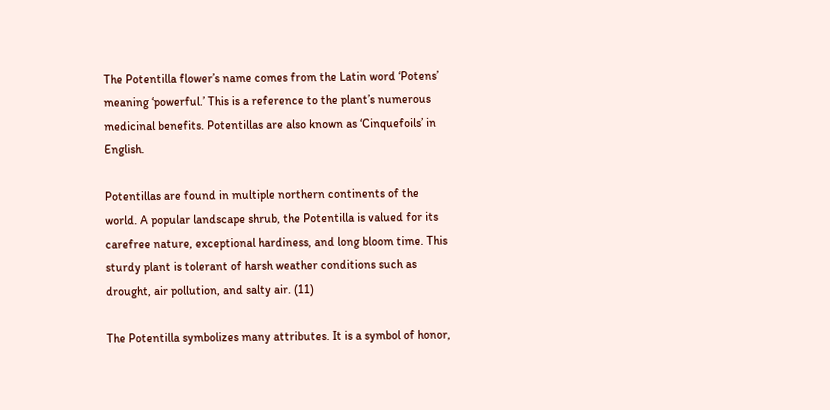The Potentilla flower’s name comes from the Latin word ‘Potens’ meaning ‘powerful.’ This is a reference to the plant’s numerous medicinal benefits. Potentillas are also known as ‘Cinquefoils’ in English.

Potentillas are found in multiple northern continents of the world. A popular landscape shrub, the Potentilla is valued for its carefree nature, exceptional hardiness, and long bloom time. This sturdy plant is tolerant of harsh weather conditions such as drought, air pollution, and salty air. (11)

The Potentilla symbolizes many attributes. It is a symbol of honor,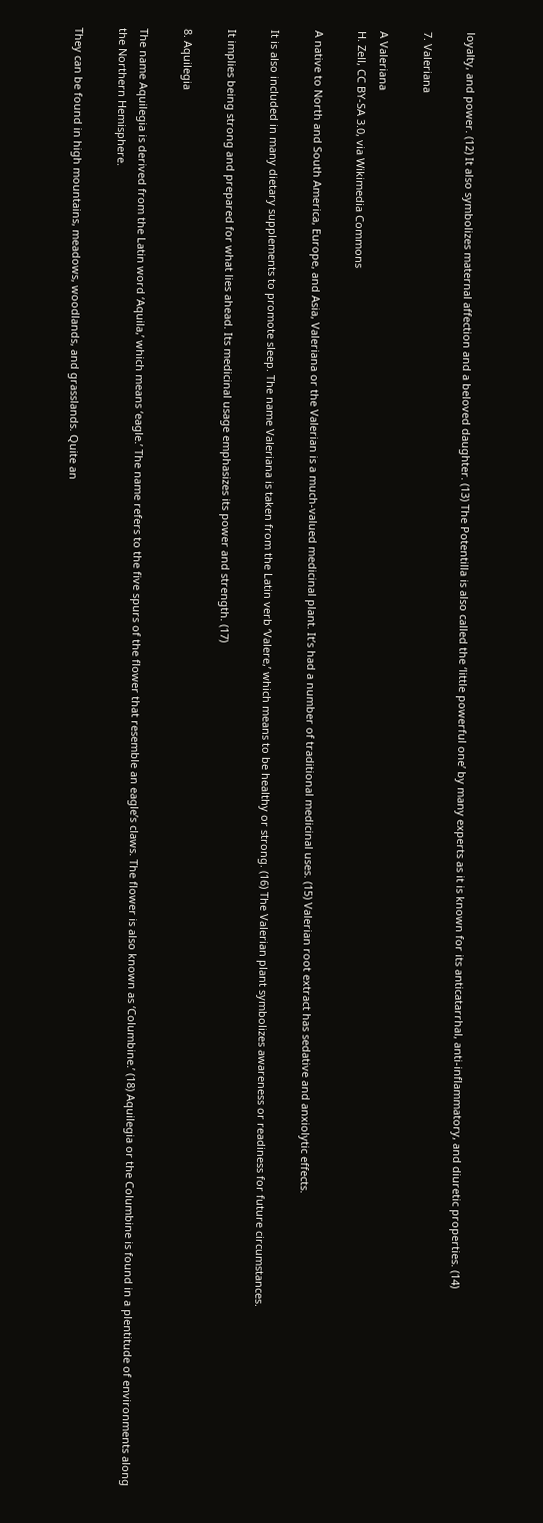loyalty, and power. (12) It also symbolizes maternal affection and a beloved daughter. (13) The Potentilla is also called the ‘little powerful one’ by many experts as it is known for its anticatarrhal, anti-inflammatory, and diuretic properties. (14)

7. Valeriana

A Valeriana
H. Zell, CC BY-SA 3.0, via Wikimedia Commons

A native to North and South America, Europe, and Asia, Valeriana or the Valerian is a much-valued medicinal plant. It’s had a number of traditional medicinal uses. (15) Valerian root extract has sedative and anxiolytic effects.

It is also included in many dietary supplements to promote sleep. The name Valeriana is taken from the Latin verb ‘Valere,’ which means to be healthy or strong. (16) The Valerian plant symbolizes awareness or readiness for future circumstances.

It implies being strong and prepared for what lies ahead. Its medicinal usage emphasizes its power and strength. (17)

8. Aquilegia

The name Aquilegia is derived from the Latin word ‘Aquila,’ which means ‘eagle.’ The name refers to the five spurs of the flower that resemble an eagle’s claws. The flower is also known as ‘Columbine.’ (18) Aquilegia or the Columbine is found in a plentitude of environments along the Northern Hemisphere.

They can be found in high mountains, meadows, woodlands, and grasslands. Quite an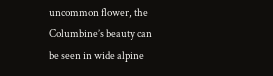uncommon flower, the Columbine’s beauty can be seen in wide alpine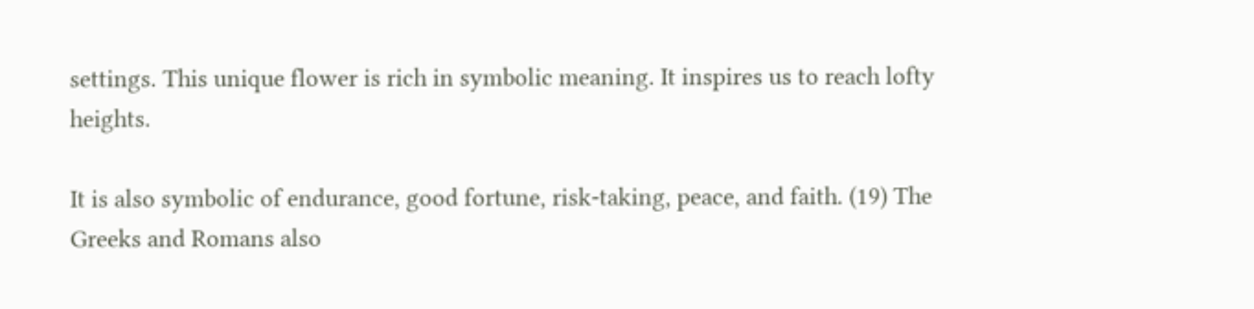settings. This unique flower is rich in symbolic meaning. It inspires us to reach lofty heights.

It is also symbolic of endurance, good fortune, risk-taking, peace, and faith. (19) The Greeks and Romans also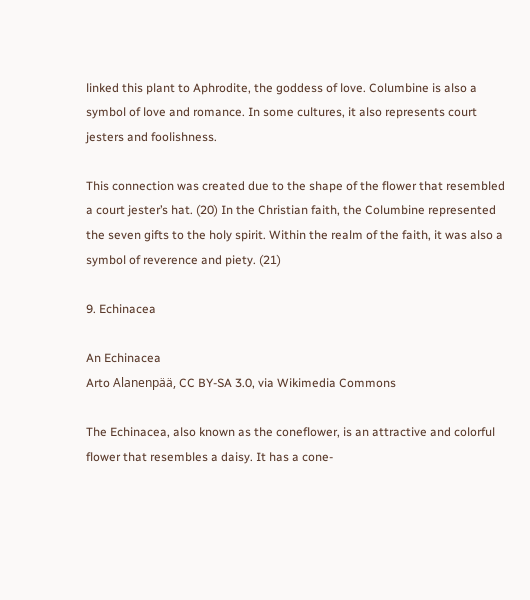linked this plant to Aphrodite, the goddess of love. Columbine is also a symbol of love and romance. In some cultures, it also represents court jesters and foolishness.

This connection was created due to the shape of the flower that resembled a court jester’s hat. (20) In the Christian faith, the Columbine represented the seven gifts to the holy spirit. Within the realm of the faith, it was also a symbol of reverence and piety. (21)

9. Echinacea

An Echinacea
Arto Alanenpää, CC BY-SA 3.0, via Wikimedia Commons

The Echinacea, also known as the coneflower, is an attractive and colorful flower that resembles a daisy. It has a cone-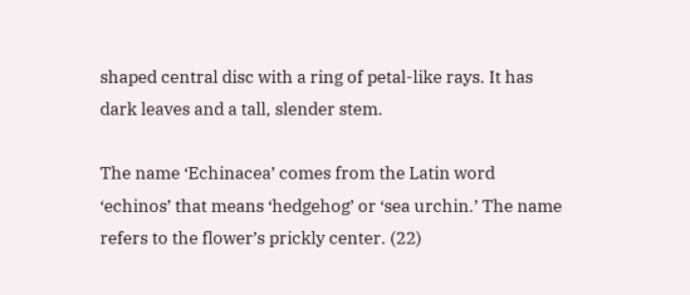shaped central disc with a ring of petal-like rays. It has dark leaves and a tall, slender stem.

The name ‘Echinacea’ comes from the Latin word ‘echinos’ that means ‘hedgehog’ or ‘sea urchin.’ The name refers to the flower’s prickly center. (22)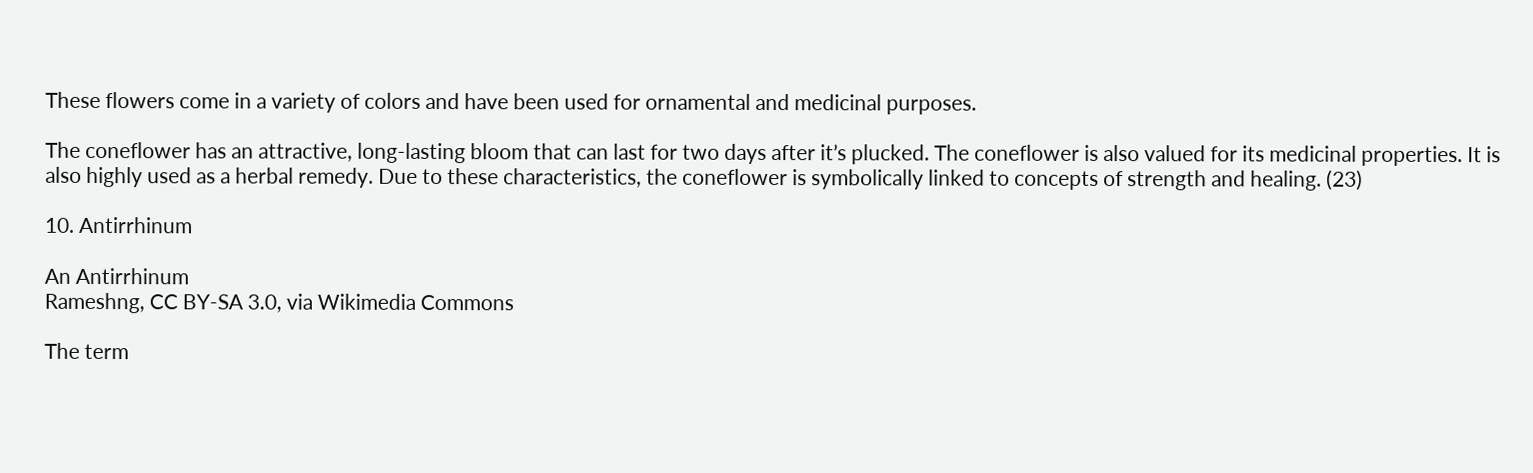These flowers come in a variety of colors and have been used for ornamental and medicinal purposes.

The coneflower has an attractive, long-lasting bloom that can last for two days after it’s plucked. The coneflower is also valued for its medicinal properties. It is also highly used as a herbal remedy. Due to these characteristics, the coneflower is symbolically linked to concepts of strength and healing. (23)

10. Antirrhinum

An Antirrhinum
Rameshng, CC BY-SA 3.0, via Wikimedia Commons

The term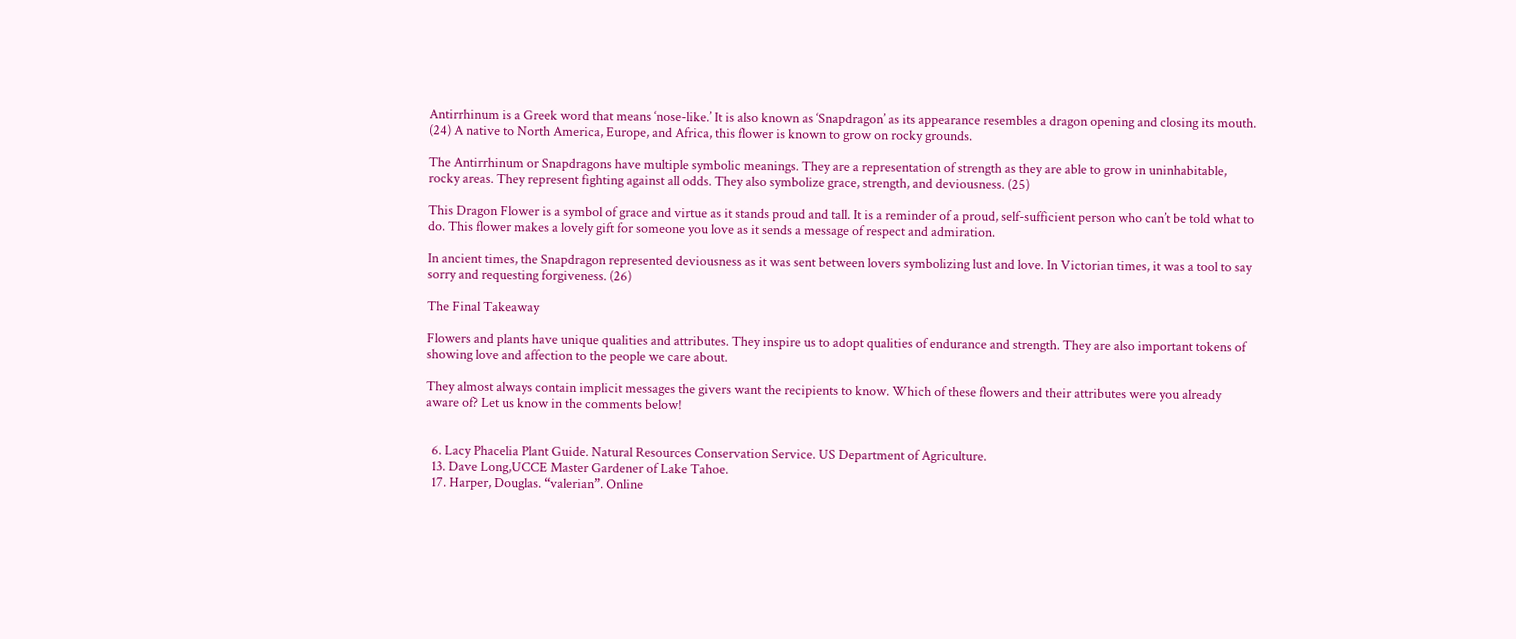Antirrhinum is a Greek word that means ‘nose-like.’ It is also known as ‘Snapdragon’ as its appearance resembles a dragon opening and closing its mouth. (24) A native to North America, Europe, and Africa, this flower is known to grow on rocky grounds.

The Antirrhinum or Snapdragons have multiple symbolic meanings. They are a representation of strength as they are able to grow in uninhabitable, rocky areas. They represent fighting against all odds. They also symbolize grace, strength, and deviousness. (25)

This Dragon Flower is a symbol of grace and virtue as it stands proud and tall. It is a reminder of a proud, self-sufficient person who can’t be told what to do. This flower makes a lovely gift for someone you love as it sends a message of respect and admiration.

In ancient times, the Snapdragon represented deviousness as it was sent between lovers symbolizing lust and love. In Victorian times, it was a tool to say sorry and requesting forgiveness. (26)

The Final Takeaway

Flowers and plants have unique qualities and attributes. They inspire us to adopt qualities of endurance and strength. They are also important tokens of showing love and affection to the people we care about.

They almost always contain implicit messages the givers want the recipients to know. Which of these flowers and their attributes were you already aware of? Let us know in the comments below!


  6. Lacy Phacelia Plant Guide. Natural Resources Conservation Service. US Department of Agriculture.
  13. Dave Long,UCCE Master Gardener of Lake Tahoe.
  17. Harper, Douglas. “valerian”. Online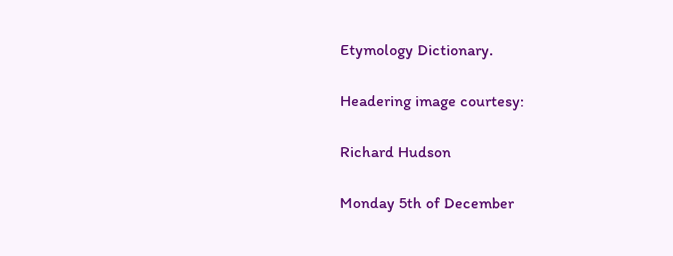Etymology Dictionary.

Headering image courtesy:

Richard Hudson

Monday 5th of December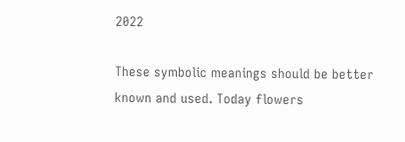2022

These symbolic meanings should be better known and used. Today flowers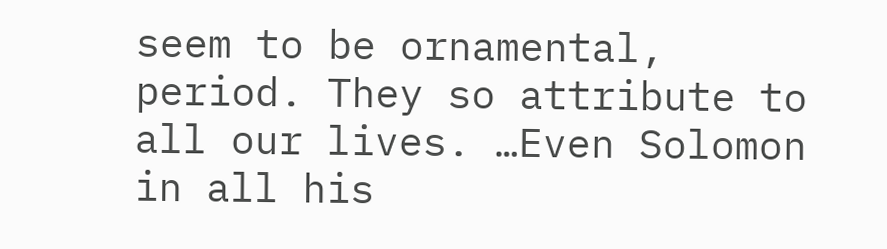seem to be ornamental, period. They so attribute to all our lives. …Even Solomon in all his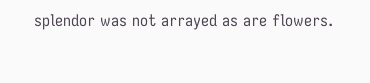splendor was not arrayed as are flowers.